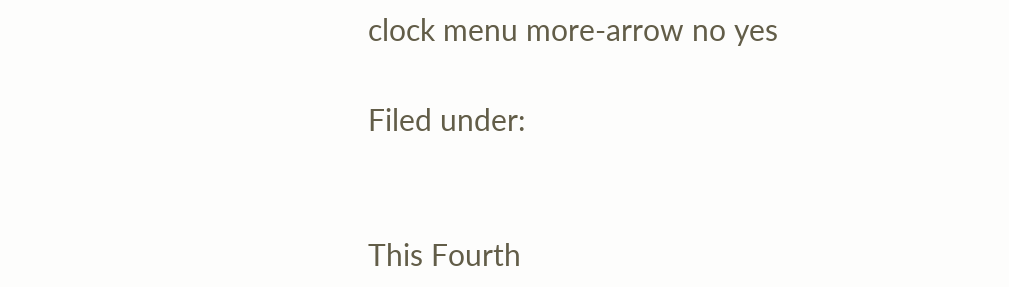clock menu more-arrow no yes

Filed under:


This Fourth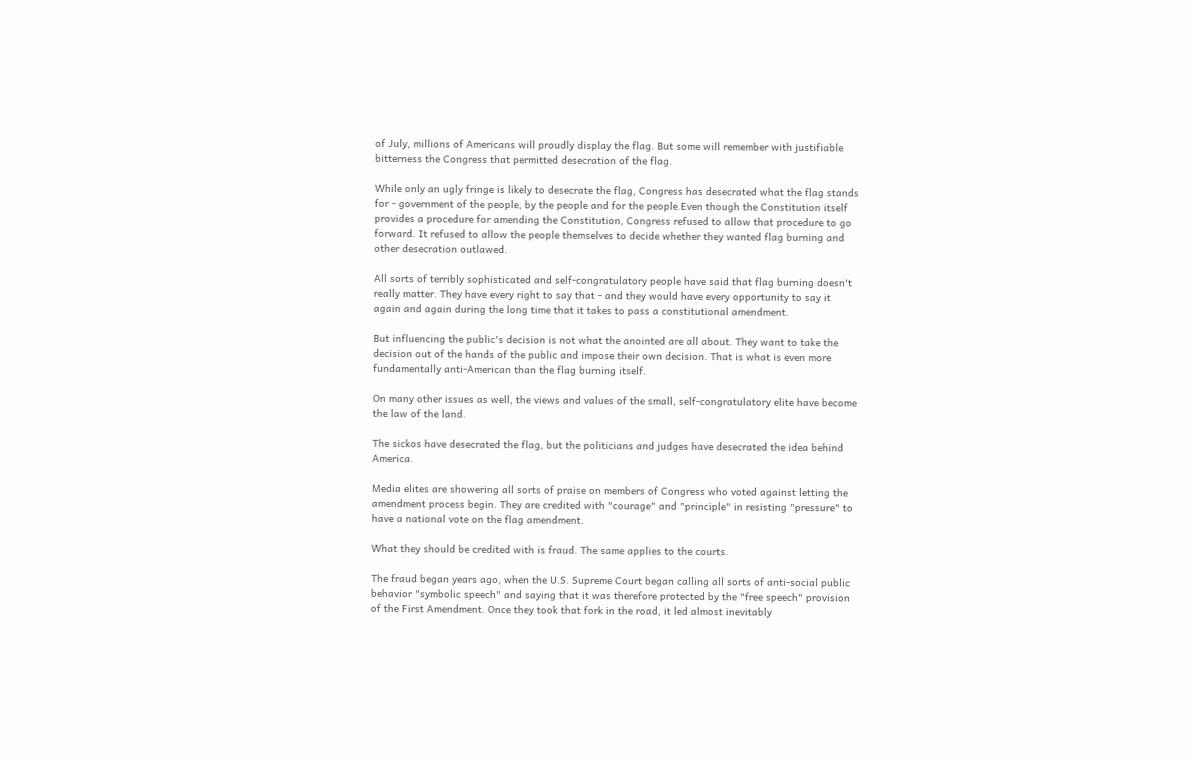of July, millions of Americans will proudly display the flag. But some will remember with justifiable bitterness the Congress that permitted desecration of the flag.

While only an ugly fringe is likely to desecrate the flag, Congress has desecrated what the flag stands for - government of the people, by the people and for the people.Even though the Constitution itself provides a procedure for amending the Constitution, Congress refused to allow that procedure to go forward. It refused to allow the people themselves to decide whether they wanted flag burning and other desecration outlawed.

All sorts of terribly sophisticated and self-congratulatory people have said that flag burning doesn't really matter. They have every right to say that - and they would have every opportunity to say it again and again during the long time that it takes to pass a constitutional amendment.

But influencing the public's decision is not what the anointed are all about. They want to take the decision out of the hands of the public and impose their own decision. That is what is even more fundamentally anti-American than the flag burning itself.

On many other issues as well, the views and values of the small, self-congratulatory elite have become the law of the land.

The sickos have desecrated the flag, but the politicians and judges have desecrated the idea behind America.

Media elites are showering all sorts of praise on members of Congress who voted against letting the amendment process begin. They are credited with "courage" and "principle" in resisting "pressure" to have a national vote on the flag amendment.

What they should be credited with is fraud. The same applies to the courts.

The fraud began years ago, when the U.S. Supreme Court began calling all sorts of anti-social public behavior "symbolic speech" and saying that it was therefore protected by the "free speech" provision of the First Amendment. Once they took that fork in the road, it led almost inevitably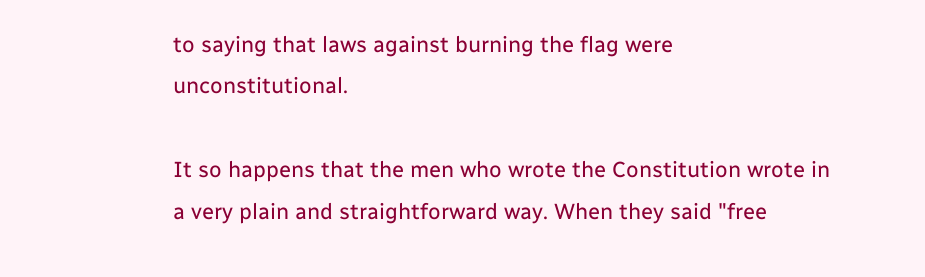to saying that laws against burning the flag were unconstitutional.

It so happens that the men who wrote the Constitution wrote in a very plain and straightforward way. When they said "free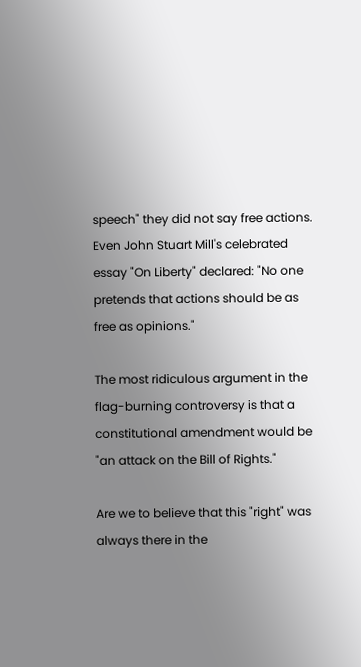speech" they did not say free actions. Even John Stuart Mill's celebrated essay "On Liberty" declared: "No one pretends that actions should be as free as opinions."

The most ridiculous argument in the flag-burning controversy is that a constitutional amendment would be "an attack on the Bill of Rights."

Are we to believe that this "right" was always there in the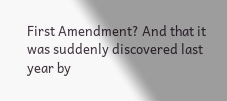First Amendment? And that it was suddenly discovered last year by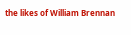the likes of William Brennan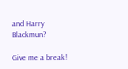and Harry Blackmun?

Give me a break!